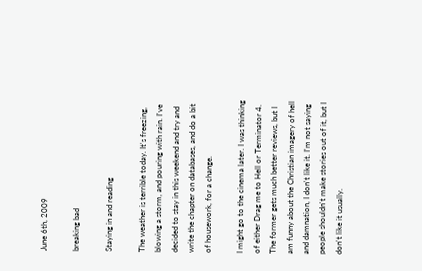June 6th, 2009

breaking bad

Staying in and reading

The weather is terrible today. It's freezing, blowing a storm, and pouring with rain. I've decided to stay in this weekend and try and write the chapter on databases, and do a bit of housework, for a change.

I might go to the cinema later. I was thinking of either Drag me to Hell or Terminator 4. The former gets much better reviews, but I am funny about the Christian imagery of hell and damnation, I don't like it. I'm not saying people shouldn't make stories out of it, but I don't like it usually.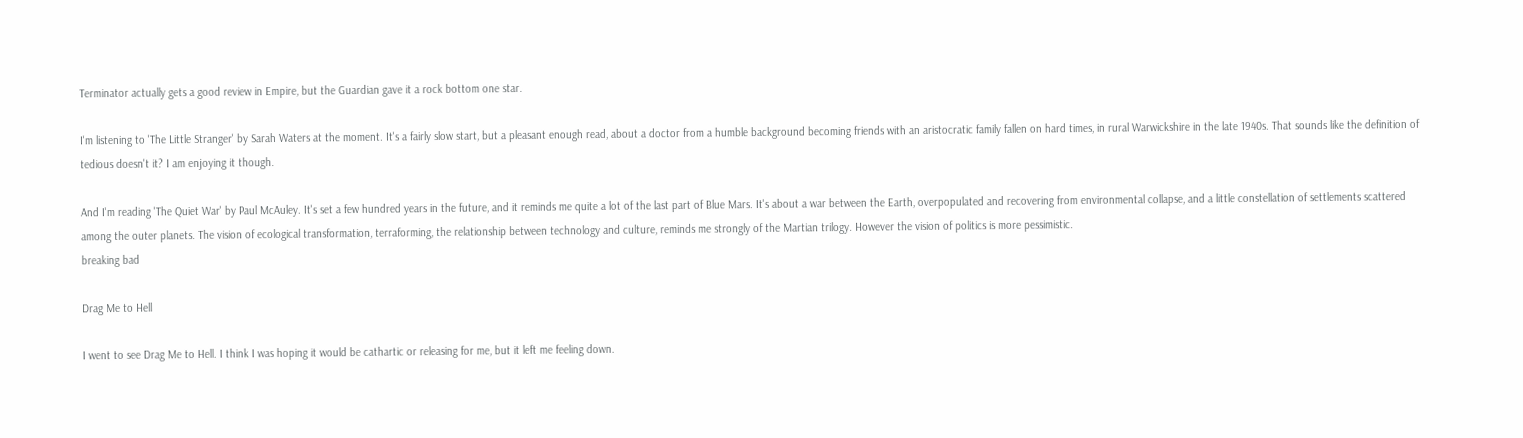Terminator actually gets a good review in Empire, but the Guardian gave it a rock bottom one star.

I'm listening to 'The Little Stranger' by Sarah Waters at the moment. It's a fairly slow start, but a pleasant enough read, about a doctor from a humble background becoming friends with an aristocratic family fallen on hard times, in rural Warwickshire in the late 1940s. That sounds like the definition of tedious doesn't it? I am enjoying it though.

And I'm reading 'The Quiet War' by Paul McAuley. It's set a few hundred years in the future, and it reminds me quite a lot of the last part of Blue Mars. It's about a war between the Earth, overpopulated and recovering from environmental collapse, and a little constellation of settlements scattered among the outer planets. The vision of ecological transformation, terraforming, the relationship between technology and culture, reminds me strongly of the Martian trilogy. However the vision of politics is more pessimistic.
breaking bad

Drag Me to Hell

I went to see Drag Me to Hell. I think I was hoping it would be cathartic or releasing for me, but it left me feeling down.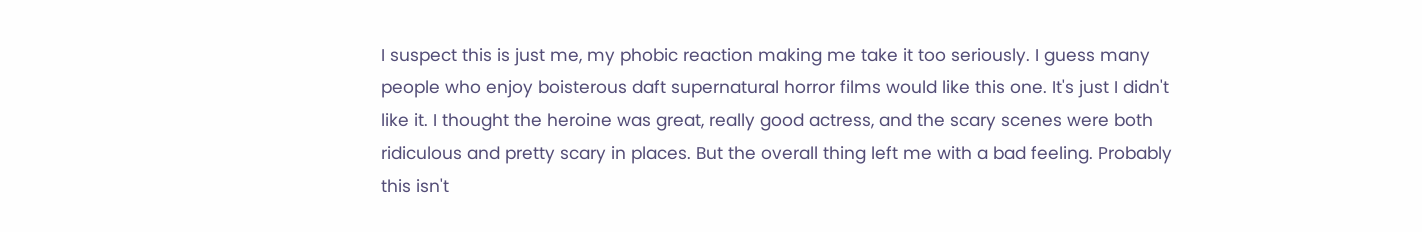I suspect this is just me, my phobic reaction making me take it too seriously. I guess many people who enjoy boisterous daft supernatural horror films would like this one. It's just I didn't like it. I thought the heroine was great, really good actress, and the scary scenes were both ridiculous and pretty scary in places. But the overall thing left me with a bad feeling. Probably this isn't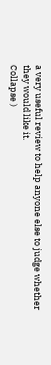a very useful review to help anyone else to judge whether they would like it.
Collapse )